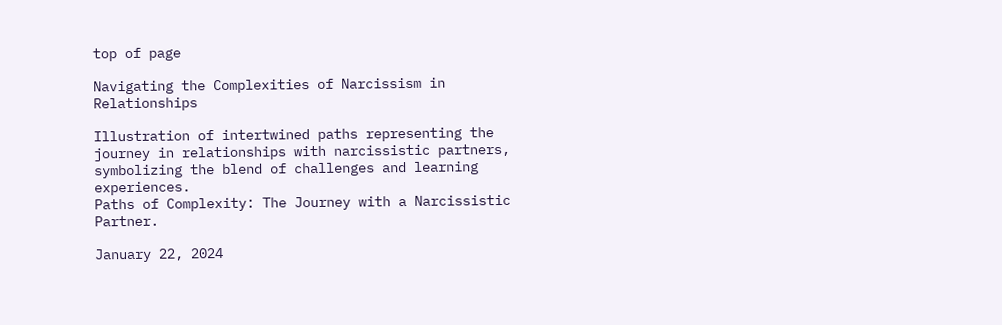top of page

Navigating the Complexities of Narcissism in Relationships

Illustration of intertwined paths representing the journey in relationships with narcissistic partners, symbolizing the blend of challenges and learning experiences.
Paths of Complexity: The Journey with a Narcissistic Partner.

January 22, 2024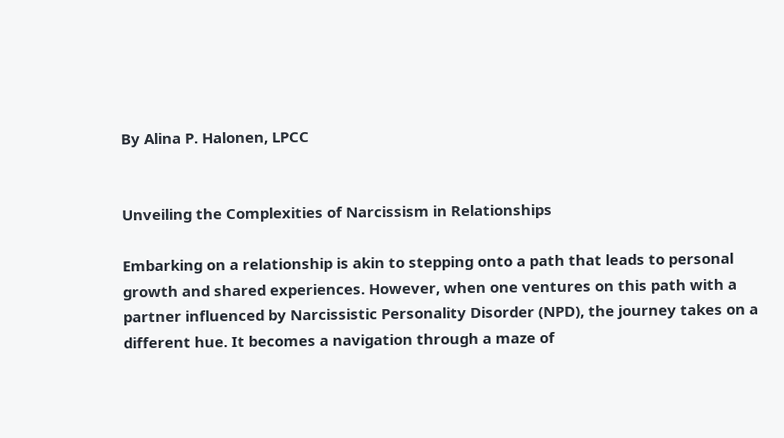By Alina P. Halonen, LPCC


Unveiling the Complexities of Narcissism in Relationships

Embarking on a relationship is akin to stepping onto a path that leads to personal growth and shared experiences. However, when one ventures on this path with a partner influenced by Narcissistic Personality Disorder (NPD), the journey takes on a different hue. It becomes a navigation through a maze of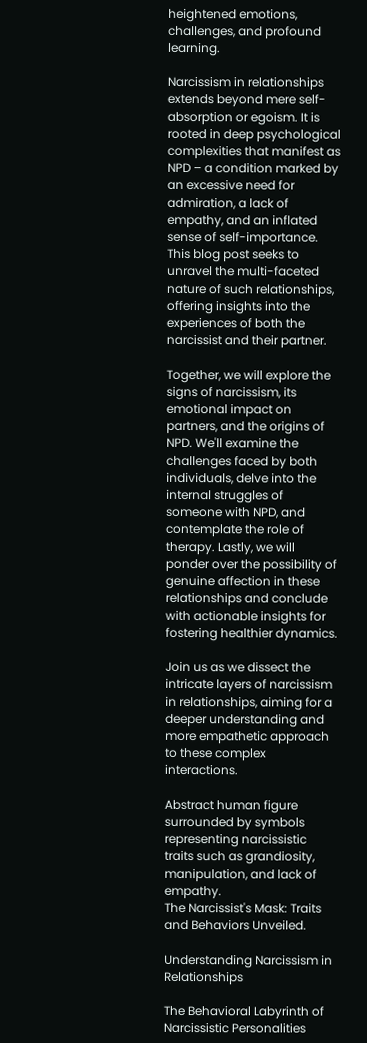heightened emotions, challenges, and profound learning.

Narcissism in relationships extends beyond mere self-absorption or egoism. It is rooted in deep psychological complexities that manifest as NPD – a condition marked by an excessive need for admiration, a lack of empathy, and an inflated sense of self-importance. This blog post seeks to unravel the multi-faceted nature of such relationships, offering insights into the experiences of both the narcissist and their partner.

Together, we will explore the signs of narcissism, its emotional impact on partners, and the origins of NPD. We'll examine the challenges faced by both individuals, delve into the internal struggles of someone with NPD, and contemplate the role of therapy. Lastly, we will ponder over the possibility of genuine affection in these relationships and conclude with actionable insights for fostering healthier dynamics.

Join us as we dissect the intricate layers of narcissism in relationships, aiming for a deeper understanding and more empathetic approach to these complex interactions.

Abstract human figure surrounded by symbols representing narcissistic traits such as grandiosity, manipulation, and lack of empathy.
The Narcissist's Mask: Traits and Behaviors Unveiled.

Understanding Narcissism in Relationships

The Behavioral Labyrinth of Narcissistic Personalities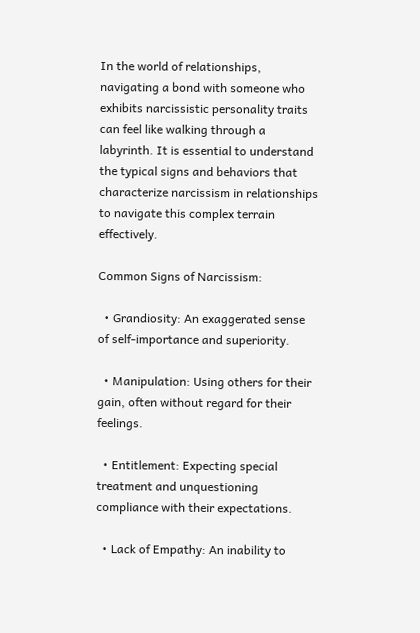In the world of relationships, navigating a bond with someone who exhibits narcissistic personality traits can feel like walking through a labyrinth. It is essential to understand the typical signs and behaviors that characterize narcissism in relationships to navigate this complex terrain effectively.

Common Signs of Narcissism:

  • Grandiosity: An exaggerated sense of self-importance and superiority.

  • Manipulation: Using others for their gain, often without regard for their feelings.

  • Entitlement: Expecting special treatment and unquestioning compliance with their expectations.

  • Lack of Empathy: An inability to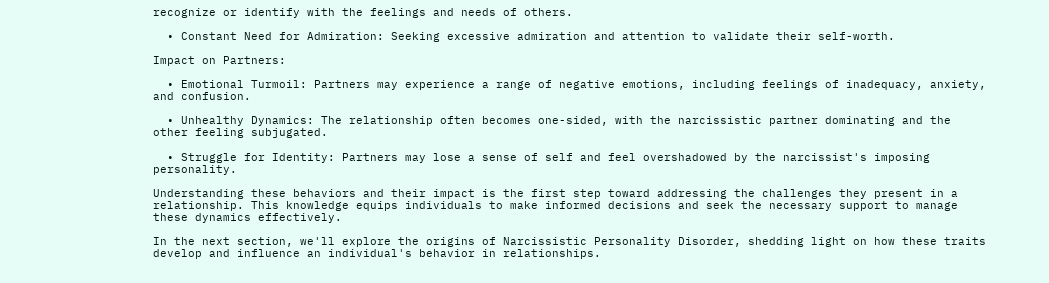recognize or identify with the feelings and needs of others.

  • Constant Need for Admiration: Seeking excessive admiration and attention to validate their self-worth.

Impact on Partners:

  • Emotional Turmoil: Partners may experience a range of negative emotions, including feelings of inadequacy, anxiety, and confusion.

  • Unhealthy Dynamics: The relationship often becomes one-sided, with the narcissistic partner dominating and the other feeling subjugated.

  • Struggle for Identity: Partners may lose a sense of self and feel overshadowed by the narcissist's imposing personality.

Understanding these behaviors and their impact is the first step toward addressing the challenges they present in a relationship. This knowledge equips individuals to make informed decisions and seek the necessary support to manage these dynamics effectively.

In the next section, we'll explore the origins of Narcissistic Personality Disorder, shedding light on how these traits develop and influence an individual's behavior in relationships.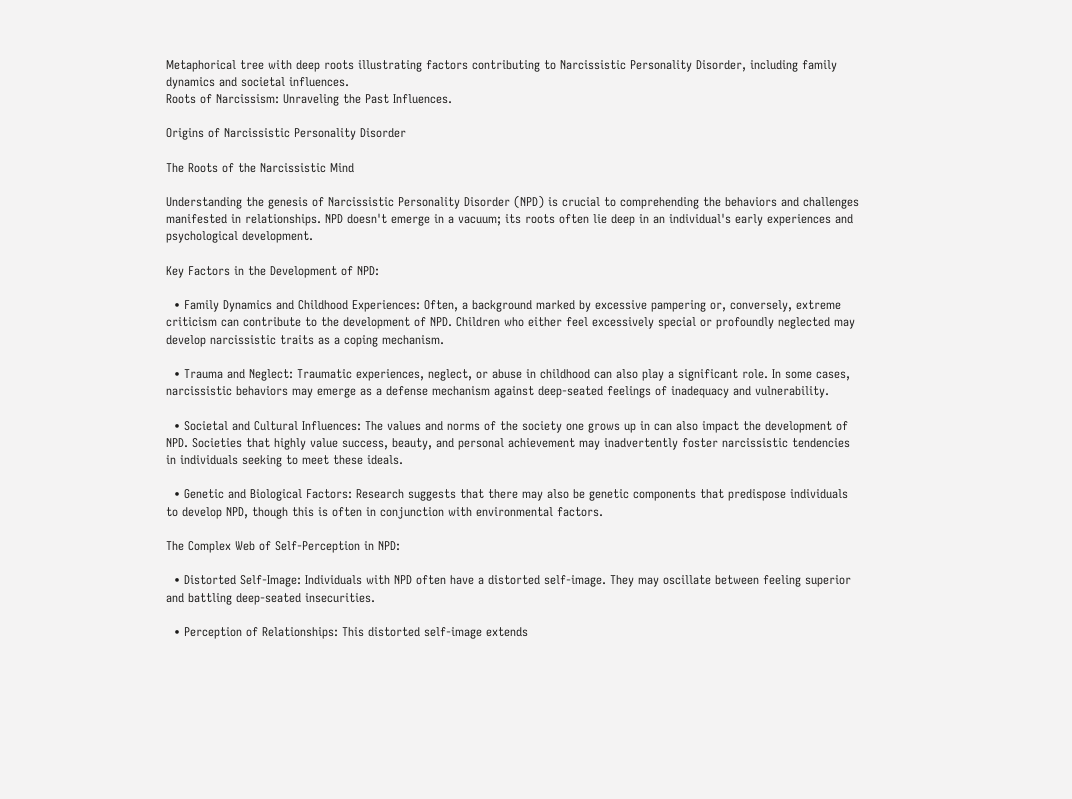Metaphorical tree with deep roots illustrating factors contributing to Narcissistic Personality Disorder, including family dynamics and societal influences.
Roots of Narcissism: Unraveling the Past Influences.

Origins of Narcissistic Personality Disorder

The Roots of the Narcissistic Mind

Understanding the genesis of Narcissistic Personality Disorder (NPD) is crucial to comprehending the behaviors and challenges manifested in relationships. NPD doesn't emerge in a vacuum; its roots often lie deep in an individual's early experiences and psychological development.

Key Factors in the Development of NPD:

  • Family Dynamics and Childhood Experiences: Often, a background marked by excessive pampering or, conversely, extreme criticism can contribute to the development of NPD. Children who either feel excessively special or profoundly neglected may develop narcissistic traits as a coping mechanism.

  • Trauma and Neglect: Traumatic experiences, neglect, or abuse in childhood can also play a significant role. In some cases, narcissistic behaviors may emerge as a defense mechanism against deep-seated feelings of inadequacy and vulnerability.

  • Societal and Cultural Influences: The values and norms of the society one grows up in can also impact the development of NPD. Societies that highly value success, beauty, and personal achievement may inadvertently foster narcissistic tendencies in individuals seeking to meet these ideals.

  • Genetic and Biological Factors: Research suggests that there may also be genetic components that predispose individuals to develop NPD, though this is often in conjunction with environmental factors.

The Complex Web of Self-Perception in NPD:

  • Distorted Self-Image: Individuals with NPD often have a distorted self-image. They may oscillate between feeling superior and battling deep-seated insecurities.

  • Perception of Relationships: This distorted self-image extends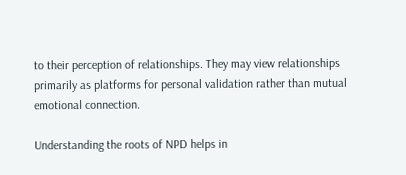to their perception of relationships. They may view relationships primarily as platforms for personal validation rather than mutual emotional connection.

Understanding the roots of NPD helps in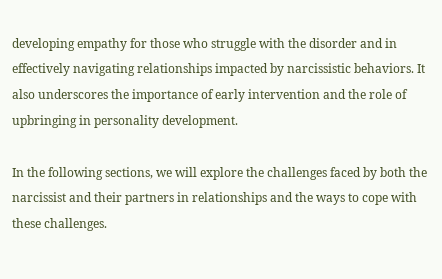developing empathy for those who struggle with the disorder and in effectively navigating relationships impacted by narcissistic behaviors. It also underscores the importance of early intervention and the role of upbringing in personality development.

In the following sections, we will explore the challenges faced by both the narcissist and their partners in relationships and the ways to cope with these challenges.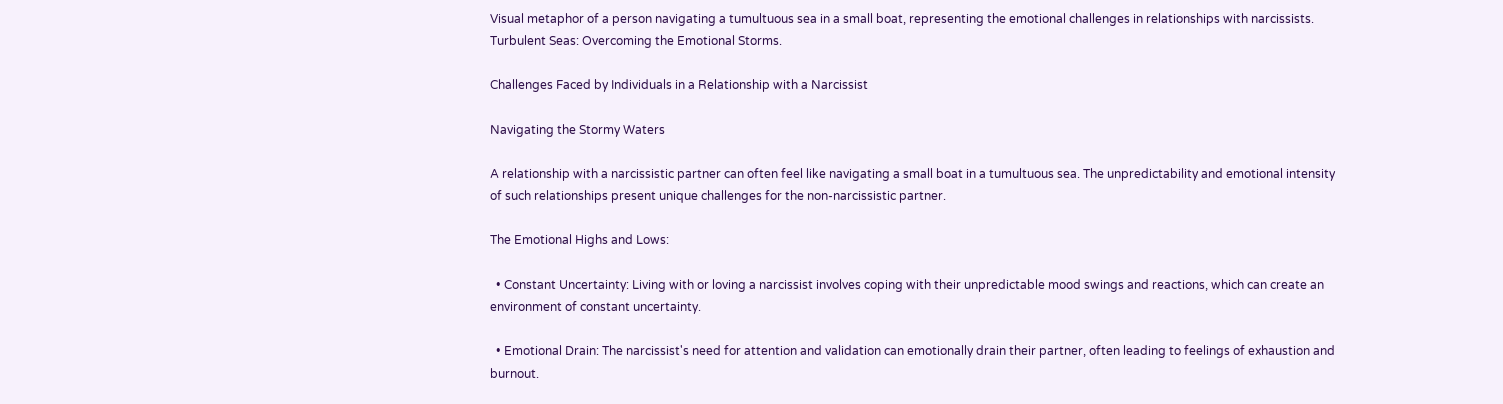Visual metaphor of a person navigating a tumultuous sea in a small boat, representing the emotional challenges in relationships with narcissists.
Turbulent Seas: Overcoming the Emotional Storms.

Challenges Faced by Individuals in a Relationship with a Narcissist

Navigating the Stormy Waters

A relationship with a narcissistic partner can often feel like navigating a small boat in a tumultuous sea. The unpredictability and emotional intensity of such relationships present unique challenges for the non-narcissistic partner.

The Emotional Highs and Lows:

  • Constant Uncertainty: Living with or loving a narcissist involves coping with their unpredictable mood swings and reactions, which can create an environment of constant uncertainty.

  • Emotional Drain: The narcissist's need for attention and validation can emotionally drain their partner, often leading to feelings of exhaustion and burnout.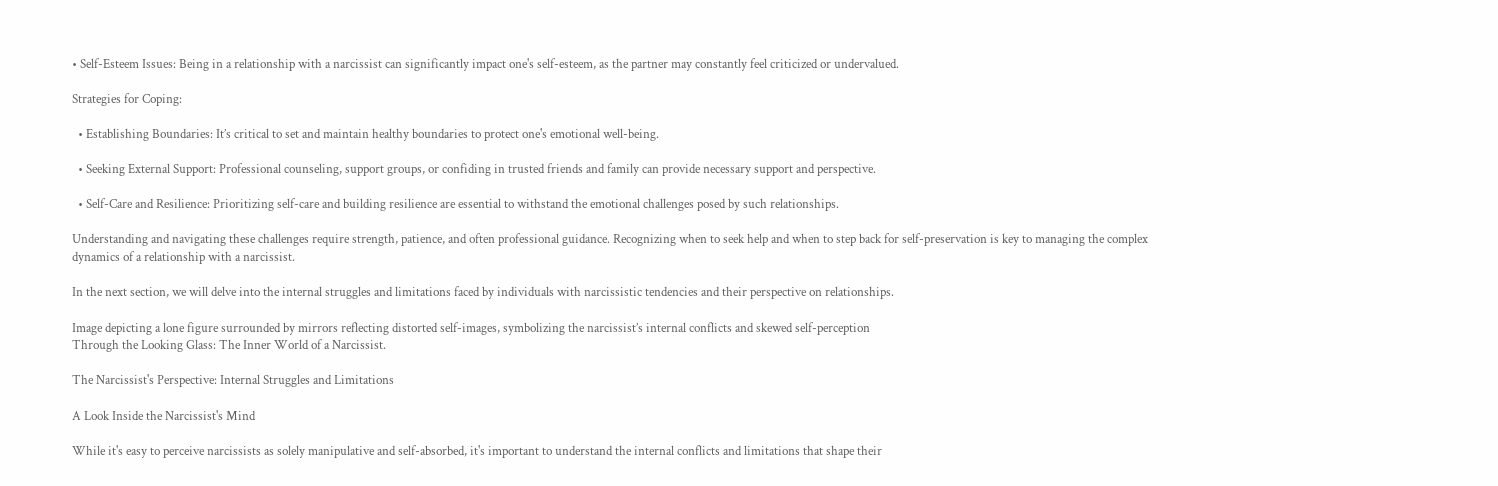• Self-Esteem Issues: Being in a relationship with a narcissist can significantly impact one's self-esteem, as the partner may constantly feel criticized or undervalued.

Strategies for Coping:

  • Establishing Boundaries: It’s critical to set and maintain healthy boundaries to protect one's emotional well-being.

  • Seeking External Support: Professional counseling, support groups, or confiding in trusted friends and family can provide necessary support and perspective.

  • Self-Care and Resilience: Prioritizing self-care and building resilience are essential to withstand the emotional challenges posed by such relationships.

Understanding and navigating these challenges require strength, patience, and often professional guidance. Recognizing when to seek help and when to step back for self-preservation is key to managing the complex dynamics of a relationship with a narcissist.

In the next section, we will delve into the internal struggles and limitations faced by individuals with narcissistic tendencies and their perspective on relationships.

Image depicting a lone figure surrounded by mirrors reflecting distorted self-images, symbolizing the narcissist’s internal conflicts and skewed self-perception
Through the Looking Glass: The Inner World of a Narcissist.

The Narcissist's Perspective: Internal Struggles and Limitations

A Look Inside the Narcissist's Mind

While it's easy to perceive narcissists as solely manipulative and self-absorbed, it's important to understand the internal conflicts and limitations that shape their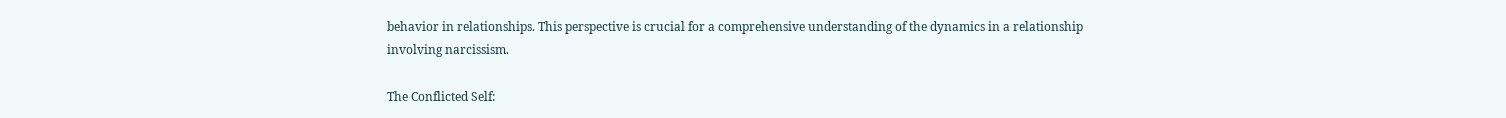behavior in relationships. This perspective is crucial for a comprehensive understanding of the dynamics in a relationship involving narcissism.

The Conflicted Self: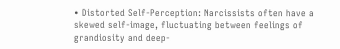• Distorted Self-Perception: Narcissists often have a skewed self-image, fluctuating between feelings of grandiosity and deep-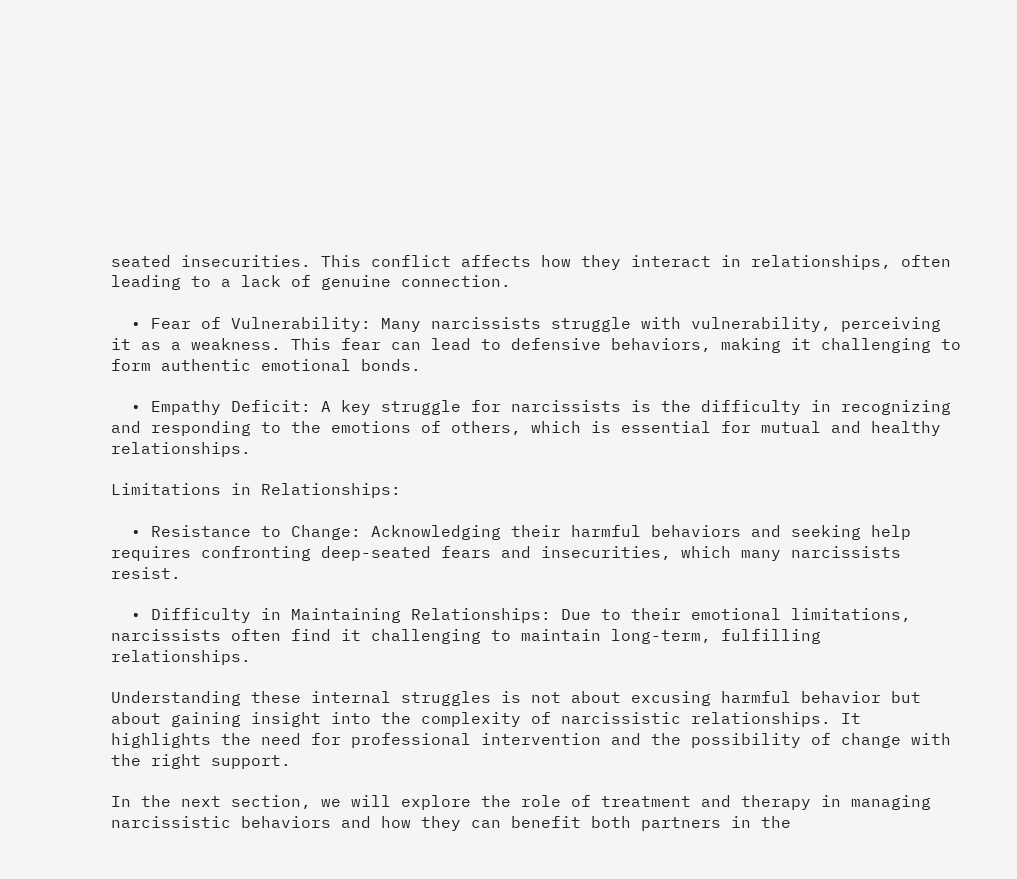seated insecurities. This conflict affects how they interact in relationships, often leading to a lack of genuine connection.

  • Fear of Vulnerability: Many narcissists struggle with vulnerability, perceiving it as a weakness. This fear can lead to defensive behaviors, making it challenging to form authentic emotional bonds.

  • Empathy Deficit: A key struggle for narcissists is the difficulty in recognizing and responding to the emotions of others, which is essential for mutual and healthy relationships.

Limitations in Relationships:

  • Resistance to Change: Acknowledging their harmful behaviors and seeking help requires confronting deep-seated fears and insecurities, which many narcissists resist.

  • Difficulty in Maintaining Relationships: Due to their emotional limitations, narcissists often find it challenging to maintain long-term, fulfilling relationships.

Understanding these internal struggles is not about excusing harmful behavior but about gaining insight into the complexity of narcissistic relationships. It highlights the need for professional intervention and the possibility of change with the right support.

In the next section, we will explore the role of treatment and therapy in managing narcissistic behaviors and how they can benefit both partners in the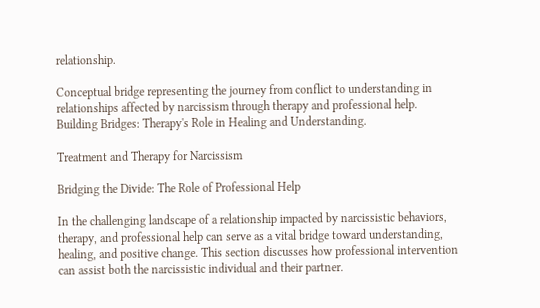relationship.

Conceptual bridge representing the journey from conflict to understanding in relationships affected by narcissism through therapy and professional help.
Building Bridges: Therapy's Role in Healing and Understanding.

Treatment and Therapy for Narcissism

Bridging the Divide: The Role of Professional Help

In the challenging landscape of a relationship impacted by narcissistic behaviors, therapy, and professional help can serve as a vital bridge toward understanding, healing, and positive change. This section discusses how professional intervention can assist both the narcissistic individual and their partner.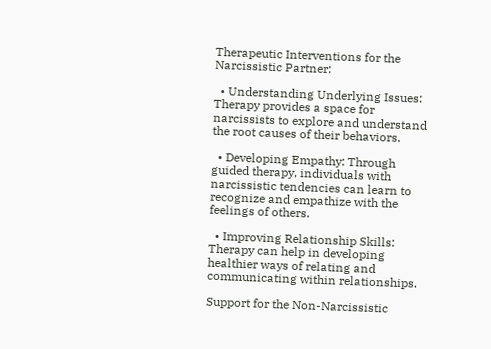Therapeutic Interventions for the Narcissistic Partner:

  • Understanding Underlying Issues: Therapy provides a space for narcissists to explore and understand the root causes of their behaviors.

  • Developing Empathy: Through guided therapy, individuals with narcissistic tendencies can learn to recognize and empathize with the feelings of others.

  • Improving Relationship Skills: Therapy can help in developing healthier ways of relating and communicating within relationships.

Support for the Non-Narcissistic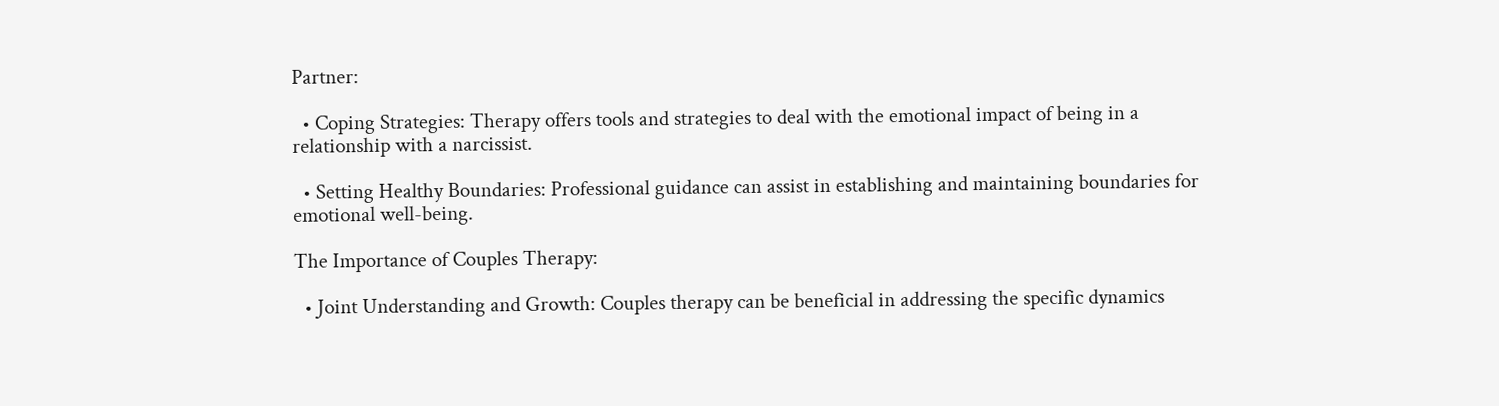Partner:

  • Coping Strategies: Therapy offers tools and strategies to deal with the emotional impact of being in a relationship with a narcissist.

  • Setting Healthy Boundaries: Professional guidance can assist in establishing and maintaining boundaries for emotional well-being.

The Importance of Couples Therapy:

  • Joint Understanding and Growth: Couples therapy can be beneficial in addressing the specific dynamics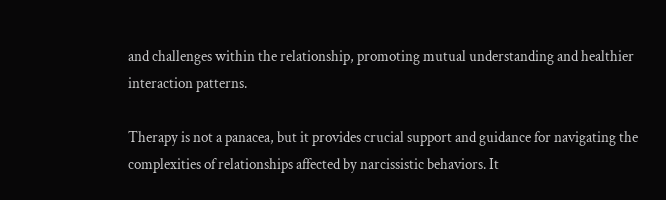and challenges within the relationship, promoting mutual understanding and healthier interaction patterns.

Therapy is not a panacea, but it provides crucial support and guidance for navigating the complexities of relationships affected by narcissistic behaviors. It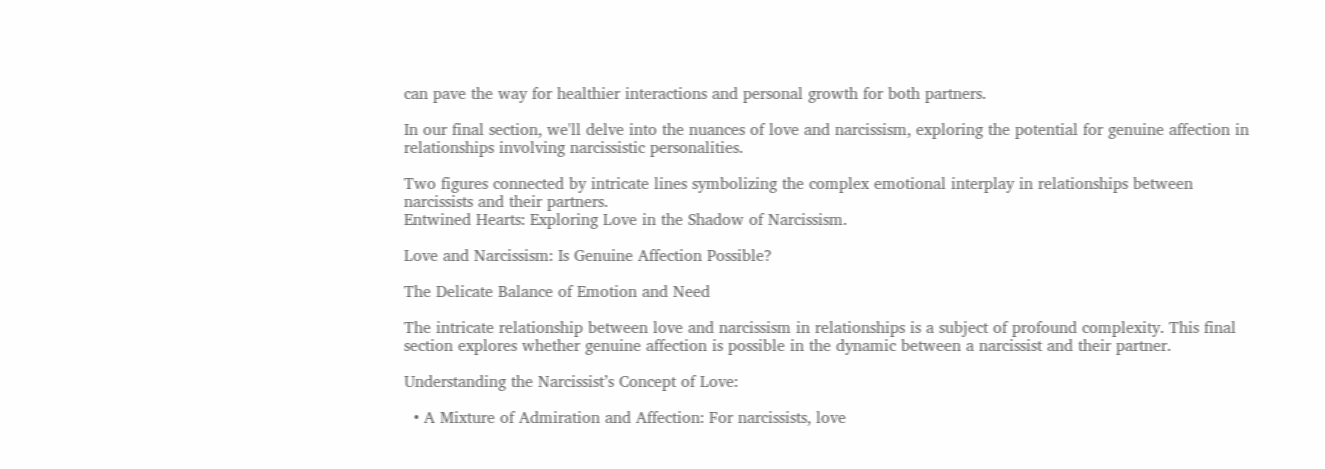can pave the way for healthier interactions and personal growth for both partners.

In our final section, we'll delve into the nuances of love and narcissism, exploring the potential for genuine affection in relationships involving narcissistic personalities.

Two figures connected by intricate lines symbolizing the complex emotional interplay in relationships between narcissists and their partners.
Entwined Hearts: Exploring Love in the Shadow of Narcissism.

Love and Narcissism: Is Genuine Affection Possible?

The Delicate Balance of Emotion and Need

The intricate relationship between love and narcissism in relationships is a subject of profound complexity. This final section explores whether genuine affection is possible in the dynamic between a narcissist and their partner.

Understanding the Narcissist’s Concept of Love:

  • A Mixture of Admiration and Affection: For narcissists, love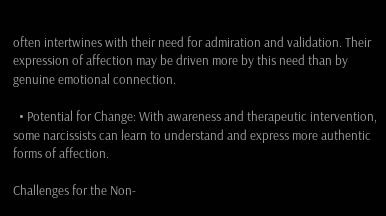often intertwines with their need for admiration and validation. Their expression of affection may be driven more by this need than by genuine emotional connection.

  • Potential for Change: With awareness and therapeutic intervention, some narcissists can learn to understand and express more authentic forms of affection.

Challenges for the Non-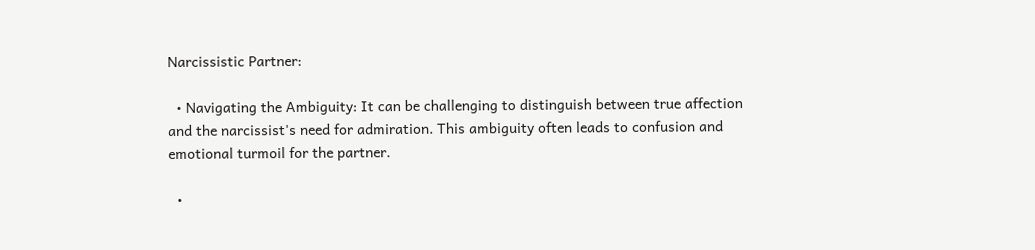Narcissistic Partner:

  • Navigating the Ambiguity: It can be challenging to distinguish between true affection and the narcissist's need for admiration. This ambiguity often leads to confusion and emotional turmoil for the partner.

  •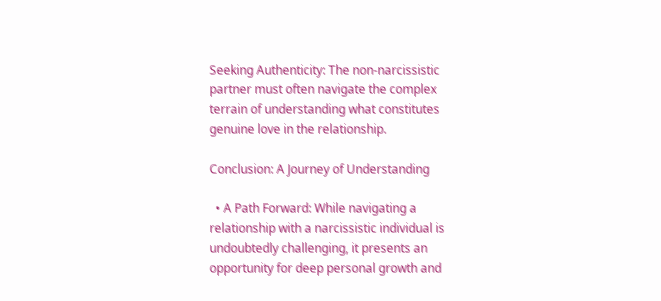Seeking Authenticity: The non-narcissistic partner must often navigate the complex terrain of understanding what constitutes genuine love in the relationship.

Conclusion: A Journey of Understanding

  • A Path Forward: While navigating a relationship with a narcissistic individual is undoubtedly challenging, it presents an opportunity for deep personal growth and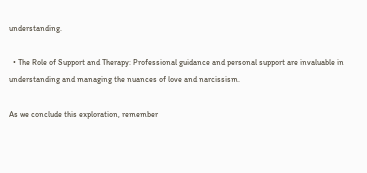understanding.

  • The Role of Support and Therapy: Professional guidance and personal support are invaluable in understanding and managing the nuances of love and narcissism.

As we conclude this exploration, remember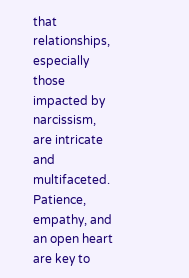that relationships, especially those impacted by narcissism, are intricate and multifaceted. Patience, empathy, and an open heart are key to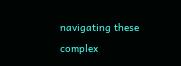navigating these complex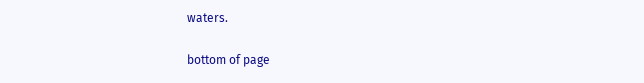waters.

bottom of page